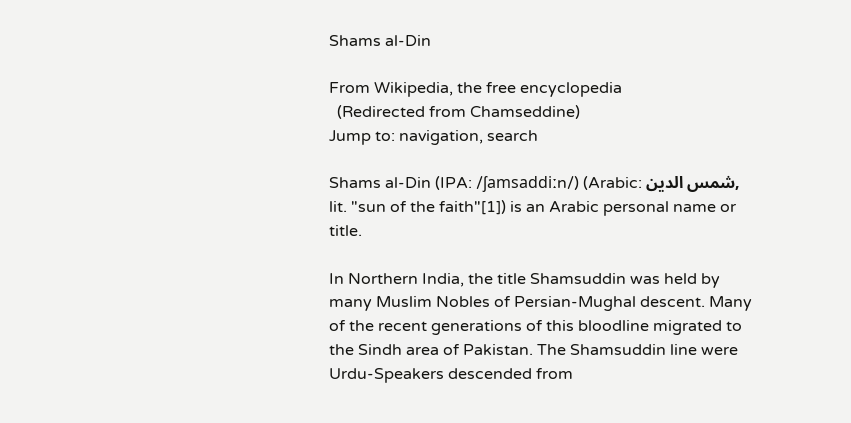Shams al-Din

From Wikipedia, the free encyclopedia
  (Redirected from Chamseddine)
Jump to: navigation, search

Shams al-Din (IPA: /ʃamsaddiːn/) (Arabic: شمس الدين, lit. "sun of the faith"[1]) is an Arabic personal name or title.

In Northern India, the title Shamsuddin was held by many Muslim Nobles of Persian-Mughal descent. Many of the recent generations of this bloodline migrated to the Sindh area of Pakistan. The Shamsuddin line were Urdu-Speakers descended from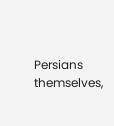Persians themselves,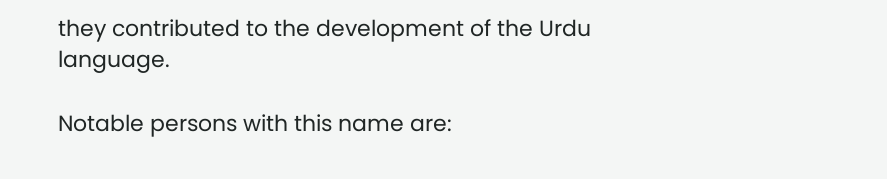they contributed to the development of the Urdu language.

Notable persons with this name are: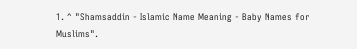1. ^ "Shamsaddin - Islamic Name Meaning - Baby Names for Muslims".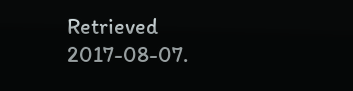Retrieved 2017-08-07.